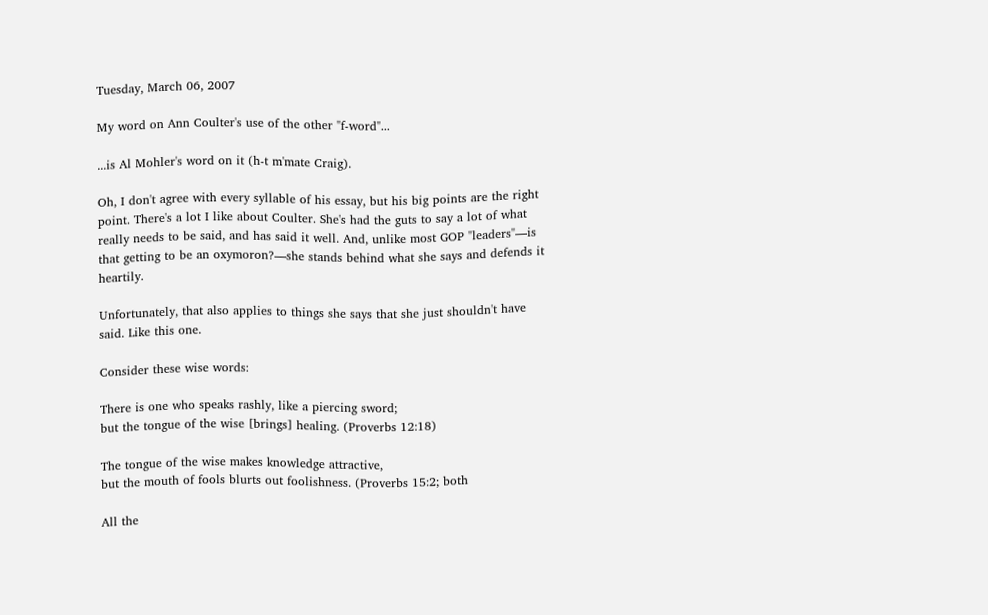Tuesday, March 06, 2007

My word on Ann Coulter's use of the other "f-word"...

...is Al Mohler's word on it (h-t m'mate Craig).

Oh, I don't agree with every syllable of his essay, but his big points are the right point. There's a lot I like about Coulter. She's had the guts to say a lot of what really needs to be said, and has said it well. And, unlike most GOP "leaders"—is that getting to be an oxymoron?—she stands behind what she says and defends it heartily.

Unfortunately, that also applies to things she says that she just shouldn't have said. Like this one.

Consider these wise words:

There is one who speaks rashly, like a piercing sword;
but the tongue of the wise [brings] healing. (Proverbs 12:18)

The tongue of the wise makes knowledge attractive,
but the mouth of fools blurts out foolishness. (Proverbs 15:2; both

All the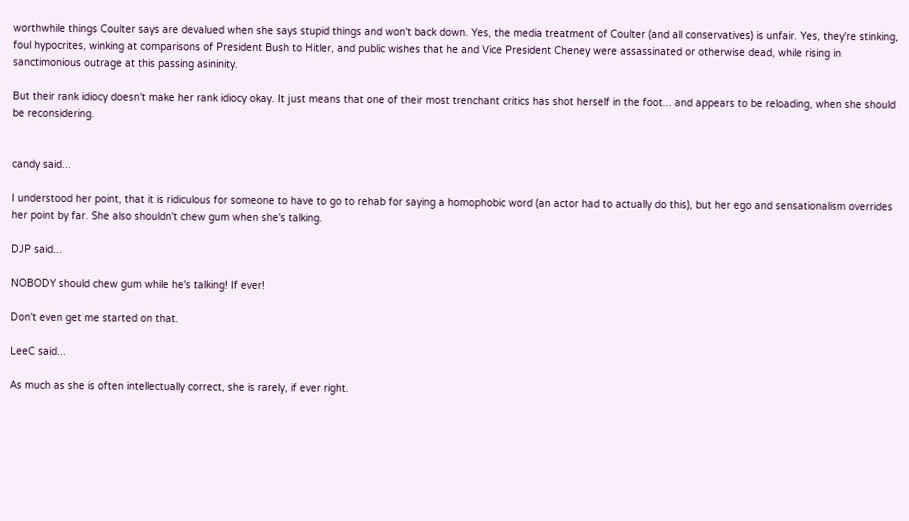worthwhile things Coulter says are devalued when she says stupid things and won't back down. Yes, the media treatment of Coulter (and all conservatives) is unfair. Yes, they're stinking, foul hypocrites, winking at comparisons of President Bush to Hitler, and public wishes that he and Vice President Cheney were assassinated or otherwise dead, while rising in sanctimonious outrage at this passing asininity.

But their rank idiocy doesn't make her rank idiocy okay. It just means that one of their most trenchant critics has shot herself in the foot... and appears to be reloading, when she should be reconsidering.


candy said...

I understood her point, that it is ridiculous for someone to have to go to rehab for saying a homophobic word (an actor had to actually do this), but her ego and sensationalism overrides her point by far. She also shouldn't chew gum when she's talking.

DJP said...

NOBODY should chew gum while he's talking! If ever!

Don't even get me started on that.

LeeC said...

As much as she is often intellectually correct, she is rarely, if ever right.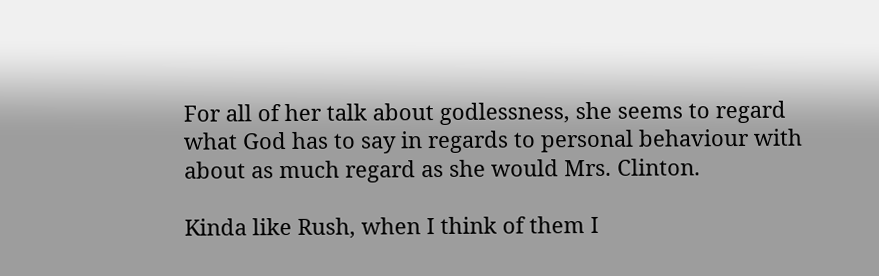For all of her talk about godlessness, she seems to regard what God has to say in regards to personal behaviour with about as much regard as she would Mrs. Clinton.

Kinda like Rush, when I think of them I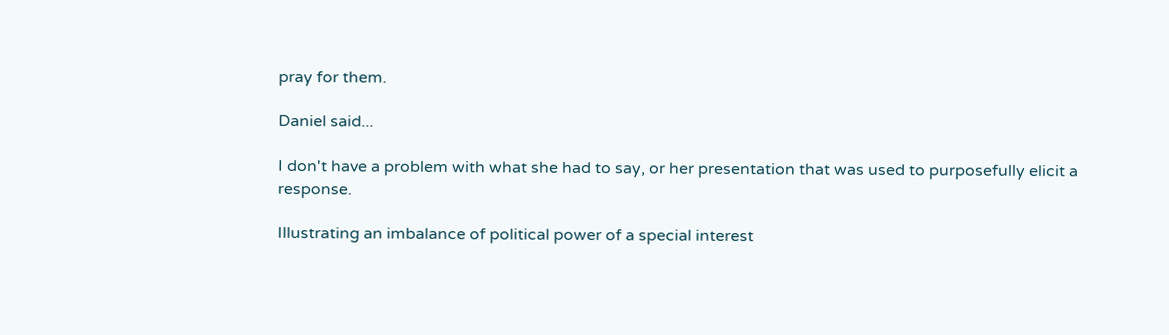pray for them.

Daniel said...

I don't have a problem with what she had to say, or her presentation that was used to purposefully elicit a response.

Illustrating an imbalance of political power of a special interest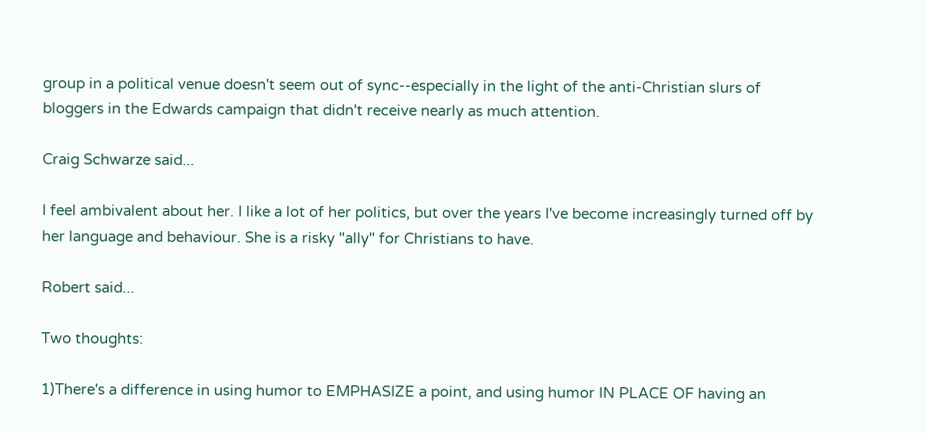group in a political venue doesn't seem out of sync--especially in the light of the anti-Christian slurs of bloggers in the Edwards campaign that didn't receive nearly as much attention.

Craig Schwarze said...

I feel ambivalent about her. I like a lot of her politics, but over the years I've become increasingly turned off by her language and behaviour. She is a risky "ally" for Christians to have.

Robert said...

Two thoughts:

1)There's a difference in using humor to EMPHASIZE a point, and using humor IN PLACE OF having an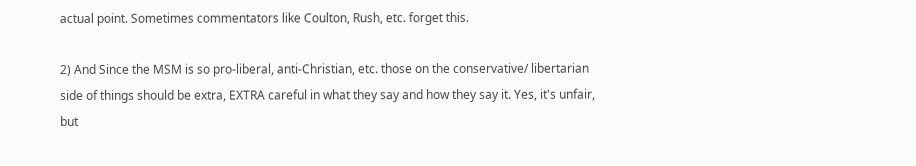actual point. Sometimes commentators like Coulton, Rush, etc. forget this.

2) And Since the MSM is so pro-liberal, anti-Christian, etc. those on the conservative/ libertarian side of things should be extra, EXTRA careful in what they say and how they say it. Yes, it's unfair, but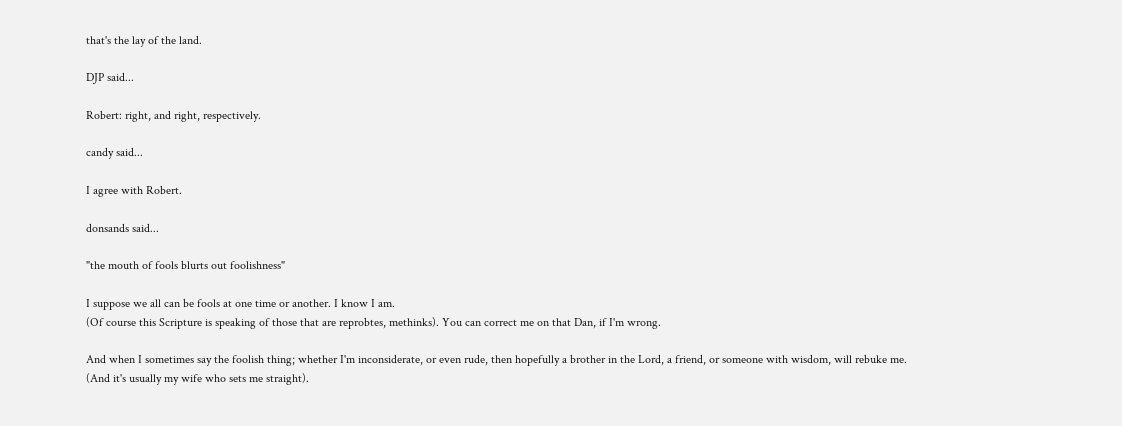that's the lay of the land.

DJP said...

Robert: right, and right, respectively.

candy said...

I agree with Robert.

donsands said...

"the mouth of fools blurts out foolishness"

I suppose we all can be fools at one time or another. I know I am.
(Of course this Scripture is speaking of those that are reprobtes, methinks). You can correct me on that Dan, if I'm wrong.

And when I sometimes say the foolish thing; whether I'm inconsiderate, or even rude, then hopefully a brother in the Lord, a friend, or someone with wisdom, will rebuke me. (And it's usually my wife who sets me straight).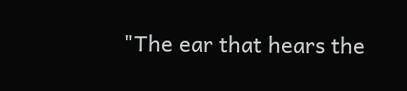"The ear that hears the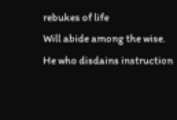rebukes of life
Will abide among the wise.
He who disdains instruction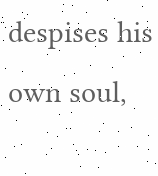despises his own soul,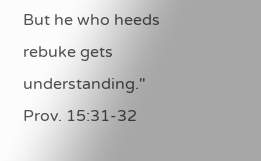But he who heeds rebuke gets understanding." Prov. 15:31-32